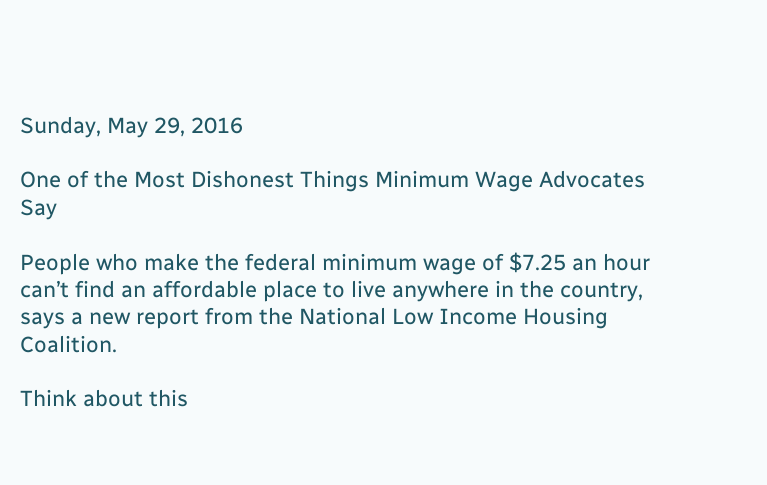Sunday, May 29, 2016

One of the Most Dishonest Things Minimum Wage Advocates Say

People who make the federal minimum wage of $7.25 an hour can’t find an affordable place to live anywhere in the country, says a new report from the National Low Income Housing Coalition.

Think about this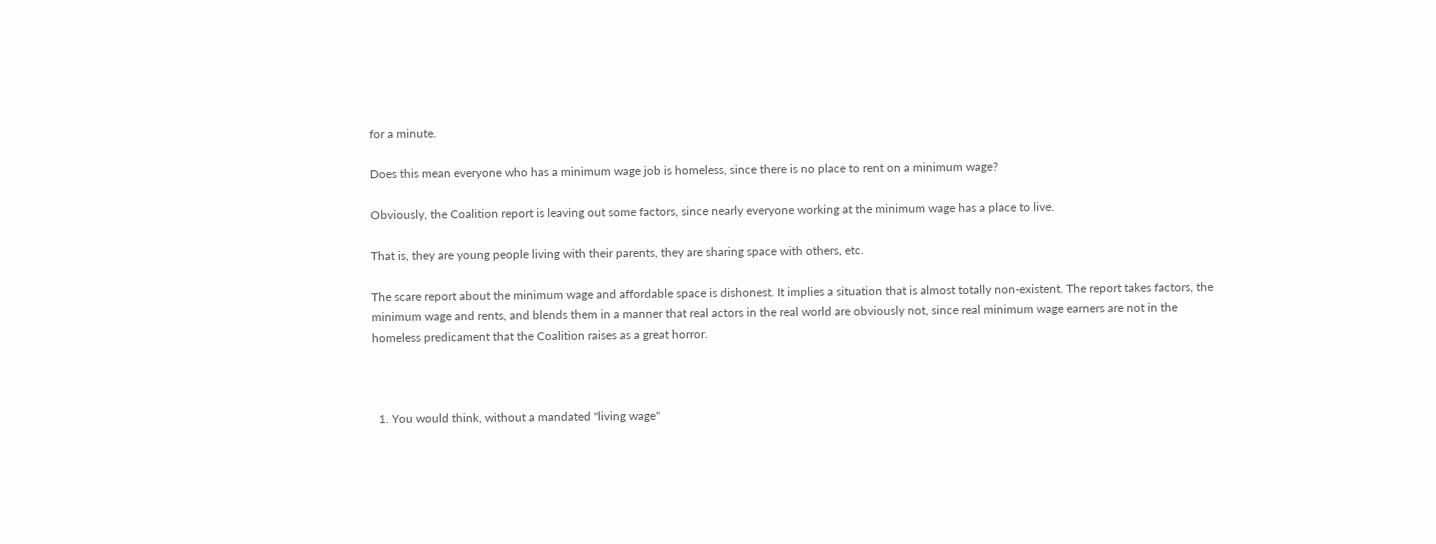for a minute.

Does this mean everyone who has a minimum wage job is homeless, since there is no place to rent on a minimum wage?

Obviously, the Coalition report is leaving out some factors, since nearly everyone working at the minimum wage has a place to live.

That is, they are young people living with their parents, they are sharing space with others, etc.

The scare report about the minimum wage and affordable space is dishonest. It implies a situation that is almost totally non-existent. The report takes factors, the minimum wage and rents, and blends them in a manner that real actors in the real world are obviously not, since real minimum wage earners are not in the homeless predicament that the Coalition raises as a great horror.



  1. You would think, without a mandated "living wage"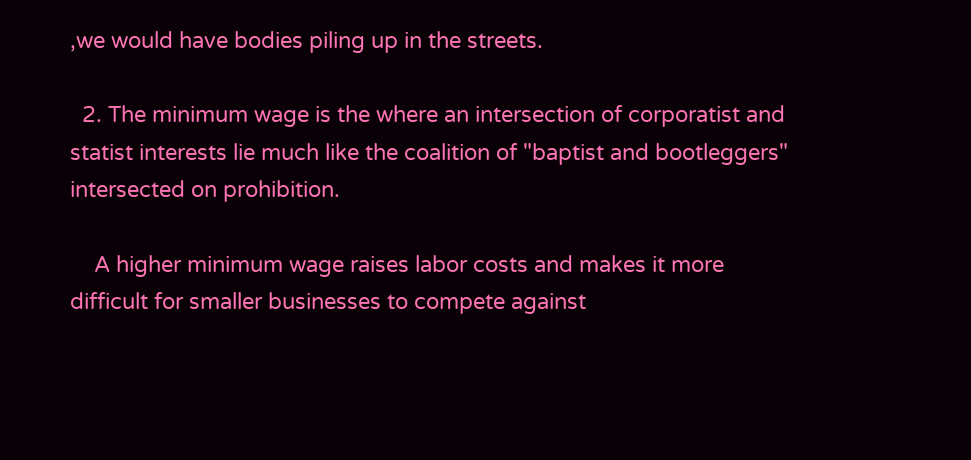,we would have bodies piling up in the streets.

  2. The minimum wage is the where an intersection of corporatist and statist interests lie much like the coalition of "baptist and bootleggers" intersected on prohibition.

    A higher minimum wage raises labor costs and makes it more difficult for smaller businesses to compete against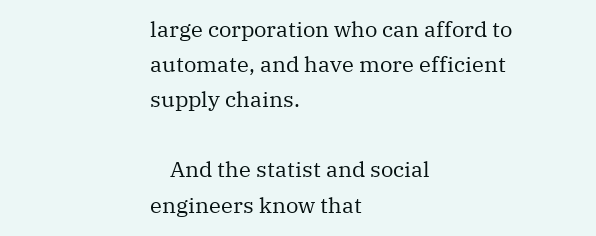large corporation who can afford to automate, and have more efficient supply chains.

    And the statist and social engineers know that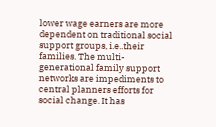lower wage earners are more dependent on traditional social support groups, i.e..their families. The multi-generational family support networks are impediments to central planners efforts for social change. It has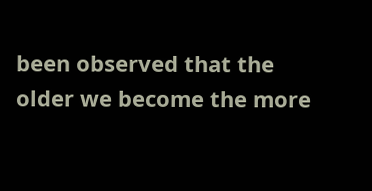been observed that the older we become the more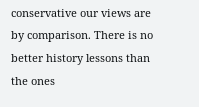conservative our views are by comparison. There is no better history lessons than the ones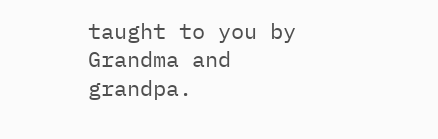taught to you by Grandma and grandpa.